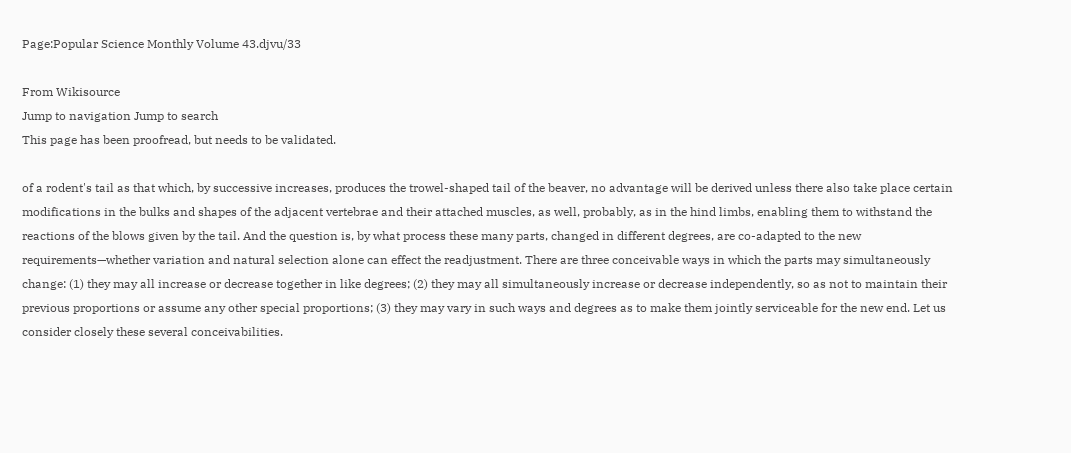Page:Popular Science Monthly Volume 43.djvu/33

From Wikisource
Jump to navigation Jump to search
This page has been proofread, but needs to be validated.

of a rodent's tail as that which, by successive increases, produces the trowel-shaped tail of the beaver, no advantage will be derived unless there also take place certain modifications in the bulks and shapes of the adjacent vertebrae and their attached muscles, as well, probably, as in the hind limbs, enabling them to withstand the reactions of the blows given by the tail. And the question is, by what process these many parts, changed in different degrees, are co-adapted to the new requirements—whether variation and natural selection alone can effect the readjustment. There are three conceivable ways in which the parts may simultaneously change: (1) they may all increase or decrease together in like degrees; (2) they may all simultaneously increase or decrease independently, so as not to maintain their previous proportions or assume any other special proportions; (3) they may vary in such ways and degrees as to make them jointly serviceable for the new end. Let us consider closely these several conceivabilities.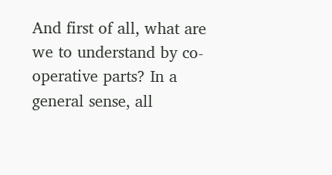And first of all, what are we to understand by co-operative parts? In a general sense, all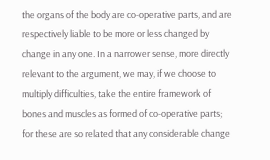the organs of the body are co-operative parts, and are respectively liable to be more or less changed by change in any one. In a narrower sense, more directly relevant to the argument, we may, if we choose to multiply difficulties, take the entire framework of bones and muscles as formed of co-operative parts; for these are so related that any considerable change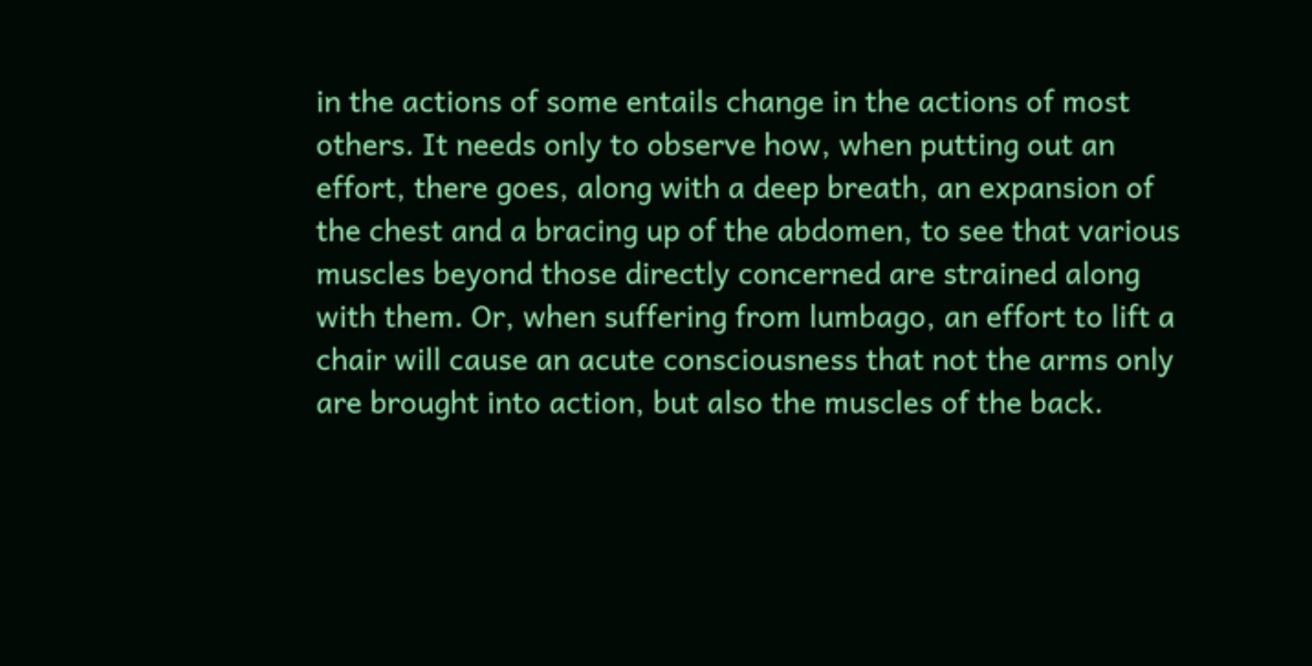in the actions of some entails change in the actions of most others. It needs only to observe how, when putting out an effort, there goes, along with a deep breath, an expansion of the chest and a bracing up of the abdomen, to see that various muscles beyond those directly concerned are strained along with them. Or, when suffering from lumbago, an effort to lift a chair will cause an acute consciousness that not the arms only are brought into action, but also the muscles of the back.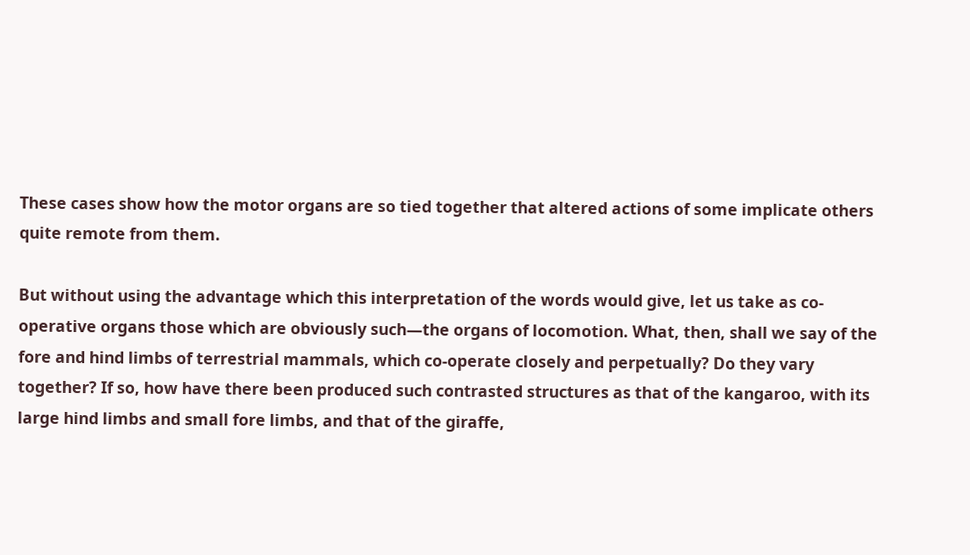These cases show how the motor organs are so tied together that altered actions of some implicate others quite remote from them.

But without using the advantage which this interpretation of the words would give, let us take as co-operative organs those which are obviously such—the organs of locomotion. What, then, shall we say of the fore and hind limbs of terrestrial mammals, which co-operate closely and perpetually? Do they vary together? If so, how have there been produced such contrasted structures as that of the kangaroo, with its large hind limbs and small fore limbs, and that of the giraffe,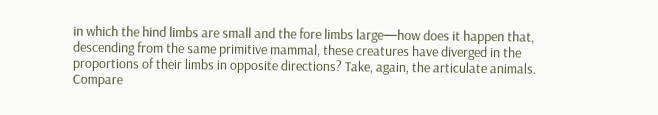in which the hind limbs are small and the fore limbs large—how does it happen that, descending from the same primitive mammal, these creatures have diverged in the proportions of their limbs in opposite directions? Take, again, the articulate animals. Compare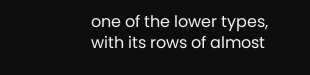one of the lower types, with its rows of almost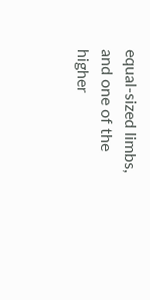equal-sized limbs, and one of the higher